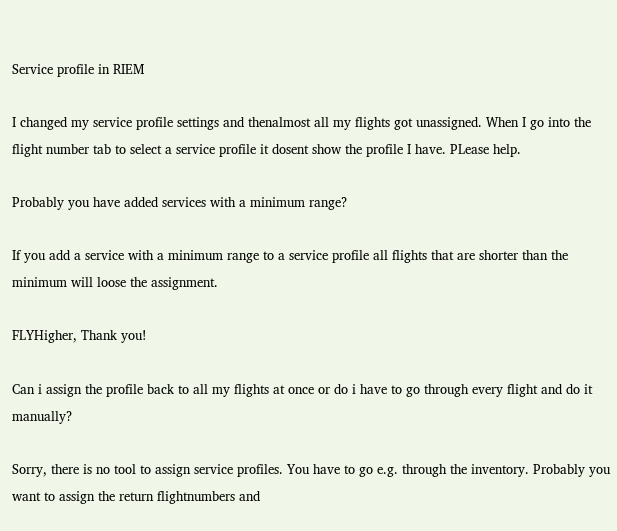Service profile in RIEM

I changed my service profile settings and thenalmost all my flights got unassigned. When I go into the flight number tab to select a service profile it dosent show the profile I have. PLease help.

Probably you have added services with a minimum range?

If you add a service with a minimum range to a service profile all flights that are shorter than the minimum will loose the assignment.

FLYHigher, Thank you!

Can i assign the profile back to all my flights at once or do i have to go through every flight and do it manually?

Sorry, there is no tool to assign service profiles. You have to go e.g. through the inventory. Probably you want to assign the return flightnumbers and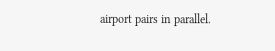airport pairs in parallel.